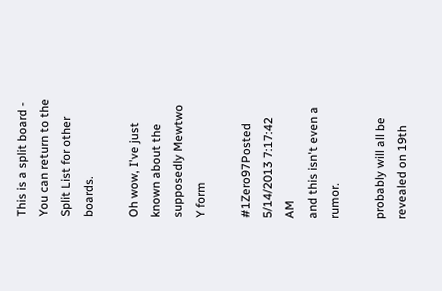This is a split board - You can return to the Split List for other boards.

Oh wow, I've just known about the supposedly Mewtwo Y form

#1Zero97Posted 5/14/2013 7:17:42 AM
and this isn't even a rumor.

probably will all be revealed on 19th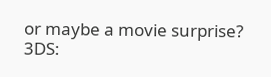or maybe a movie surprise?
3DS: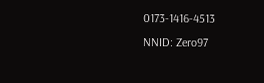0173-1416-4513
NNID: Zero97